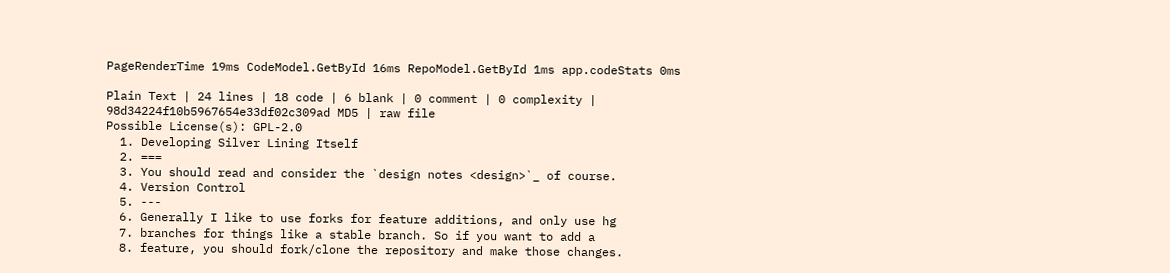PageRenderTime 19ms CodeModel.GetById 16ms RepoModel.GetById 1ms app.codeStats 0ms

Plain Text | 24 lines | 18 code | 6 blank | 0 comment | 0 complexity | 98d34224f10b5967654e33df02c309ad MD5 | raw file
Possible License(s): GPL-2.0
  1. Developing Silver Lining Itself
  2. ===
  3. You should read and consider the `design notes <design>`_ of course.
  4. Version Control
  5. ---
  6. Generally I like to use forks for feature additions, and only use hg
  7. branches for things like a stable branch. So if you want to add a
  8. feature, you should fork/clone the repository and make those changes.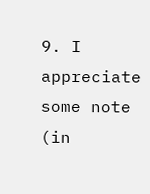9. I appreciate some note (in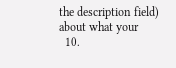the description field) about what your
  10.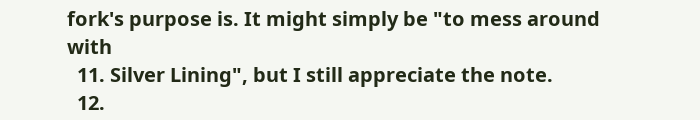fork's purpose is. It might simply be "to mess around with
  11. Silver Lining", but I still appreciate the note.
  12.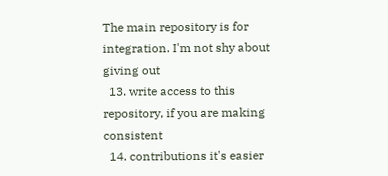The main repository is for integration. I'm not shy about giving out
  13. write access to this repository, if you are making consistent
  14. contributions it's easier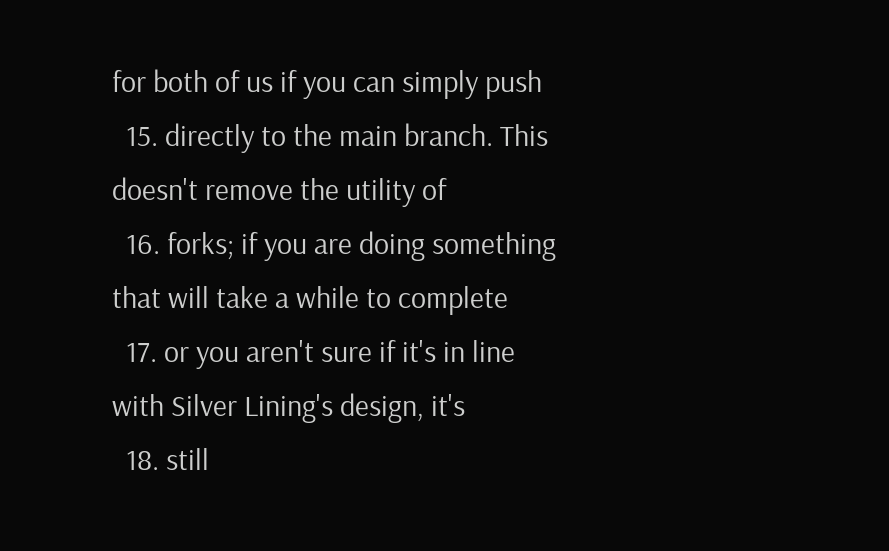for both of us if you can simply push
  15. directly to the main branch. This doesn't remove the utility of
  16. forks; if you are doing something that will take a while to complete
  17. or you aren't sure if it's in line with Silver Lining's design, it's
  18. still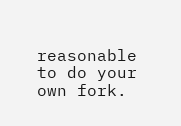reasonable to do your own fork.